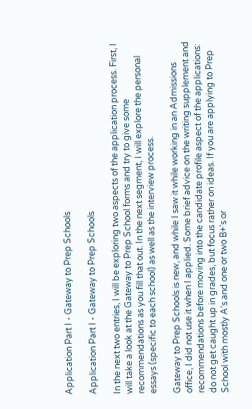Application Part I - Gateway to Prep Schools

Application Part I - Gateway to Prep Schools

In the next two entries, I will be exploring two aspects of the application process. First, I will take a look at the Gateway to Prep School forms and try to give some recommendations as you fill that out. In the next segment, I will explore the personal essays (specific to each school) as well as the interview process.

Gateway to Prep Schools is new, and while I saw it while working in an Admissions office, I did not use it when I applied. Some brief advice on the writing supplement and recommendations before moving into the candidate profile aspect of the applications: do not get caught up in grades, but focus rather on ideas. If you are applying to Prep School with mostly A's and one or two B+'s or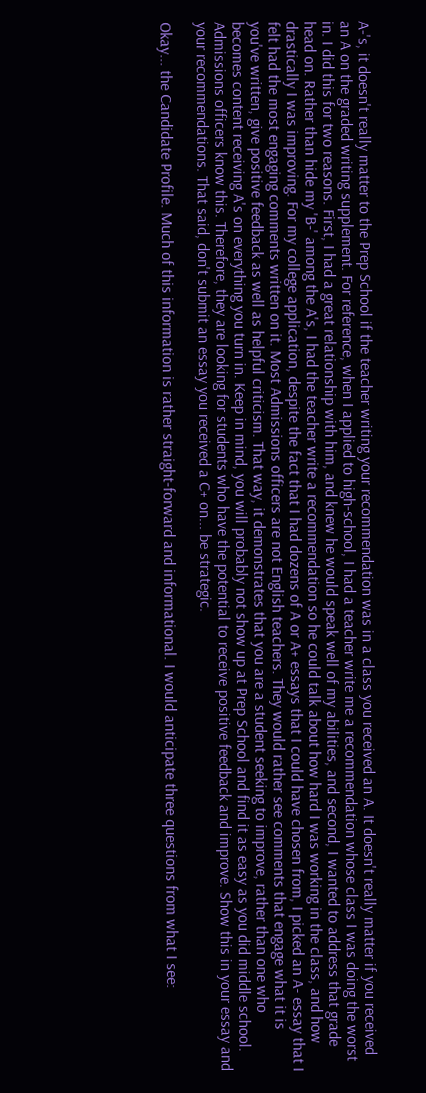A-'s, it doesn't really matter to the Prep School if the teacher writing your recommendation was in a class you received an A. It doesn't really matter if you received an A on the graded writing supplement. For reference, when I applied to high-school, I had a teacher write me a recommendation whose class I was doing the worst in. I did this for two reasons. First, I had a great relationship with him, and knew he would speak well of my abilities, and second, I wanted to address that grade head on. Rather than hide my 'B-' among the A's, I had the teacher write a recommendation so he could talk about how hard I was working in the class, and how drastically I was improving. For my college application, despite the fact that I had dozens of A or A+ essays that I could have chosen from, I picked an A- essay that I felt had the most engaging comments written on it. Most Admissions officers are not English teachers. They would rather see comments that engage what it is you've written, give positive feedback as well as helpful criticism. That way, it demonstrates that you are a student seeking to improve, rather than one who becomes content receiving A's on everything you turn in. Keep in mind, you will probably not show up at Prep School and find it as easy as you did middle school. Admissions officers know this. Therefore, they are looking for students who have the potential to receive positive feedback and improve. Show this in your essay and your recommendations. That said, don't submit an essay you received a C+ on... be strategic.

Okay... the Candidate Profile. Much of this information is rather straight-forward and informational. I would anticipate three questions from what I see: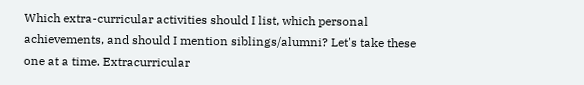Which extra-curricular activities should I list, which personal achievements, and should I mention siblings/alumni? Let's take these one at a time. Extracurricular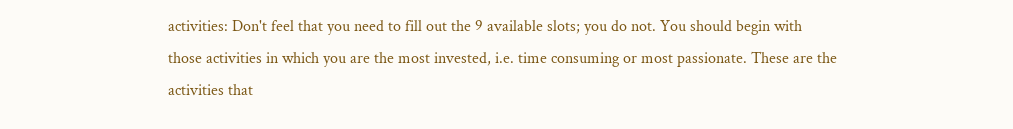activities: Don't feel that you need to fill out the 9 available slots; you do not. You should begin with those activities in which you are the most invested, i.e. time consuming or most passionate. These are the activities that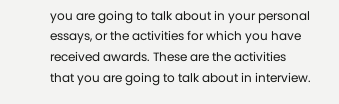you are going to talk about in your personal essays, or the activities for which you have received awards. These are the activities that you are going to talk about in interview.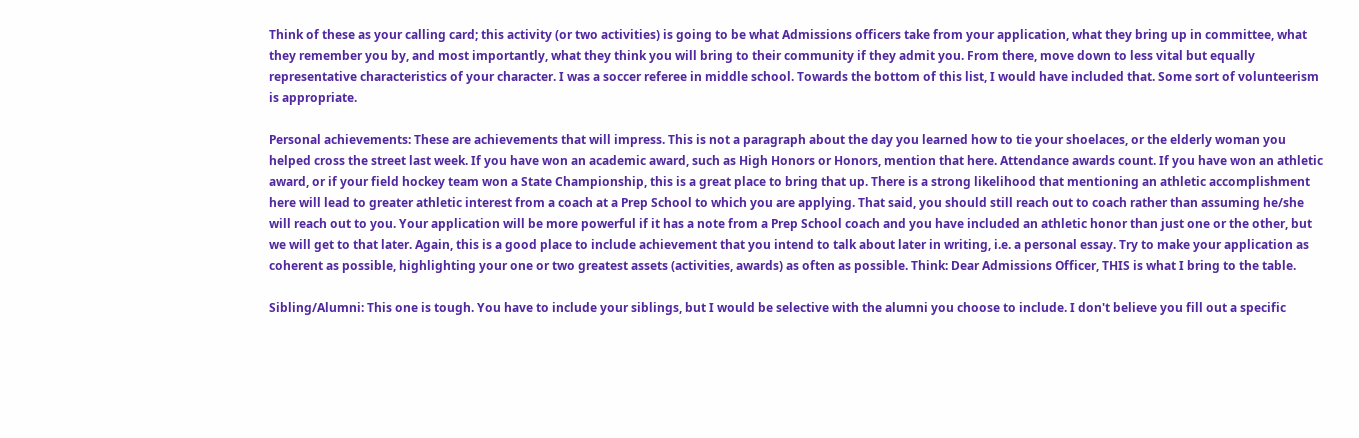Think of these as your calling card; this activity (or two activities) is going to be what Admissions officers take from your application, what they bring up in committee, what they remember you by, and most importantly, what they think you will bring to their community if they admit you. From there, move down to less vital but equally representative characteristics of your character. I was a soccer referee in middle school. Towards the bottom of this list, I would have included that. Some sort of volunteerism is appropriate.

Personal achievements: These are achievements that will impress. This is not a paragraph about the day you learned how to tie your shoelaces, or the elderly woman you helped cross the street last week. If you have won an academic award, such as High Honors or Honors, mention that here. Attendance awards count. If you have won an athletic award, or if your field hockey team won a State Championship, this is a great place to bring that up. There is a strong likelihood that mentioning an athletic accomplishment here will lead to greater athletic interest from a coach at a Prep School to which you are applying. That said, you should still reach out to coach rather than assuming he/she will reach out to you. Your application will be more powerful if it has a note from a Prep School coach and you have included an athletic honor than just one or the other, but we will get to that later. Again, this is a good place to include achievement that you intend to talk about later in writing, i.e. a personal essay. Try to make your application as coherent as possible, highlighting your one or two greatest assets (activities, awards) as often as possible. Think: Dear Admissions Officer, THIS is what I bring to the table.

Sibling/Alumni: This one is tough. You have to include your siblings, but I would be selective with the alumni you choose to include. I don't believe you fill out a specific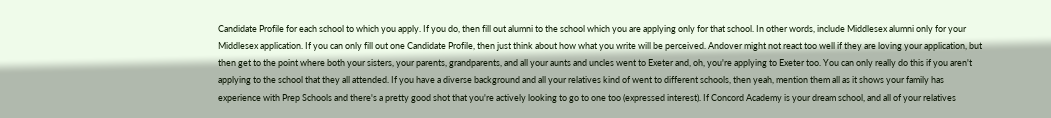Candidate Profile for each school to which you apply. If you do, then fill out alumni to the school which you are applying only for that school. In other words, include Middlesex alumni only for your Middlesex application. If you can only fill out one Candidate Profile, then just think about how what you write will be perceived. Andover might not react too well if they are loving your application, but then get to the point where both your sisters, your parents, grandparents, and all your aunts and uncles went to Exeter and, oh, you're applying to Exeter too. You can only really do this if you aren't applying to the school that they all attended. If you have a diverse background and all your relatives kind of went to different schools, then yeah, mention them all as it shows your family has experience with Prep Schools and there's a pretty good shot that you're actively looking to go to one too (expressed interest). If Concord Academy is your dream school, and all of your relatives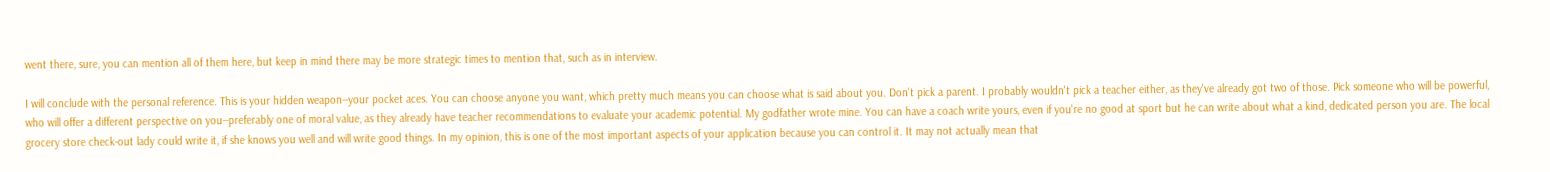went there, sure, you can mention all of them here, but keep in mind there may be more strategic times to mention that, such as in interview.

I will conclude with the personal reference. This is your hidden weapon--your pocket aces. You can choose anyone you want, which pretty much means you can choose what is said about you. Don't pick a parent. I probably wouldn't pick a teacher either, as they've already got two of those. Pick someone who will be powerful, who will offer a different perspective on you--preferably one of moral value, as they already have teacher recommendations to evaluate your academic potential. My godfather wrote mine. You can have a coach write yours, even if you're no good at sport but he can write about what a kind, dedicated person you are. The local grocery store check-out lady could write it, if she knows you well and will write good things. In my opinion, this is one of the most important aspects of your application because you can control it. It may not actually mean that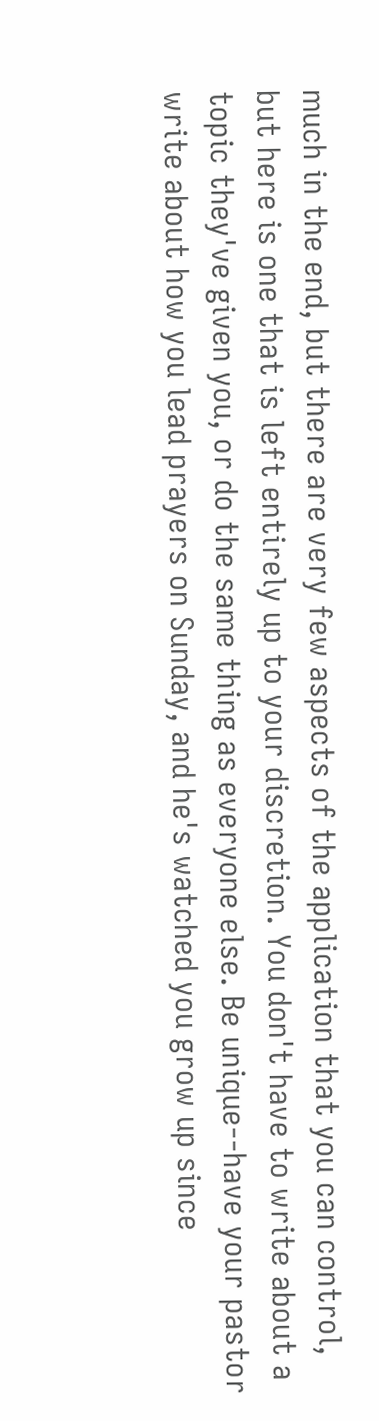much in the end, but there are very few aspects of the application that you can control, but here is one that is left entirely up to your discretion. You don't have to write about a topic they've given you, or do the same thing as everyone else. Be unique--have your pastor write about how you lead prayers on Sunday, and he's watched you grow up since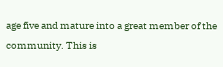age five and mature into a great member of the community. This is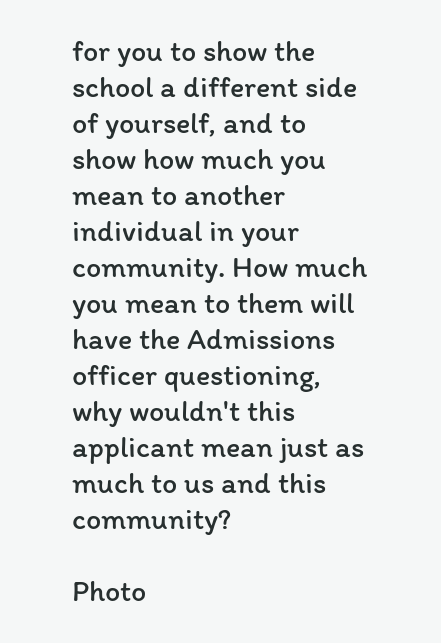for you to show the school a different side of yourself, and to show how much you mean to another individual in your community. How much you mean to them will have the Admissions officer questioning, why wouldn't this applicant mean just as much to us and this community?

Photo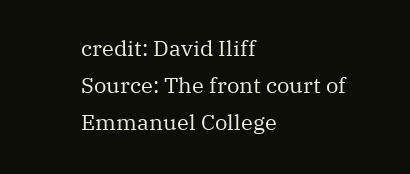credit: David Iliff
Source: The front court of Emmanuel College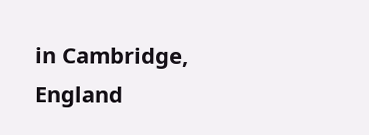in Cambridge, England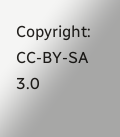Copyright: CC-BY-SA 3.0